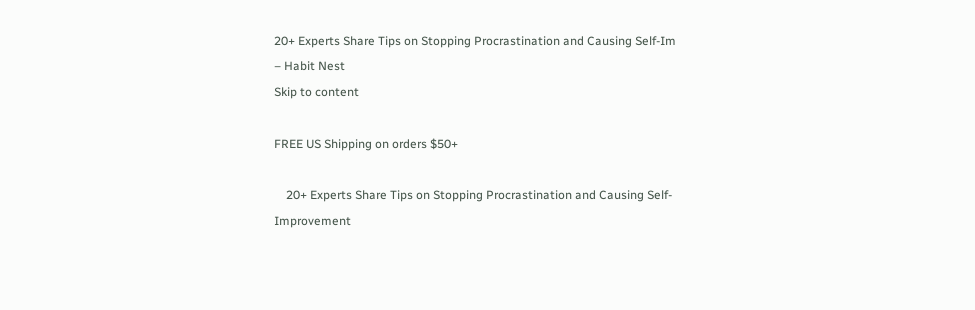20+ Experts Share Tips on Stopping Procrastination and Causing Self-Im – Habit Nest
Skip to content

FREE US Shipping on orders $50+

    20+ Experts Share Tips on Stopping Procrastination and Causing Self-Improvement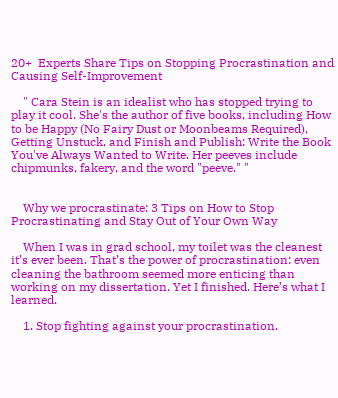20+  Experts Share Tips on Stopping Procrastination and Causing Self-Improvement

    " Cara Stein is an idealist who has stopped trying to play it cool. She's the author of five books, including How to be Happy (No Fairy Dust or Moonbeams Required), Getting Unstuck, and Finish and Publish: Write the Book You've Always Wanted to Write. Her peeves include chipmunks, fakery, and the word "peeve." "


    Why we procrastinate: 3 Tips on How to Stop Procrastinating and Stay Out of Your Own Way

    When I was in grad school, my toilet was the cleanest it’s ever been. That’s the power of procrastination: even cleaning the bathroom seemed more enticing than working on my dissertation. Yet I finished. Here’s what I learned.

    1. Stop fighting against your procrastination.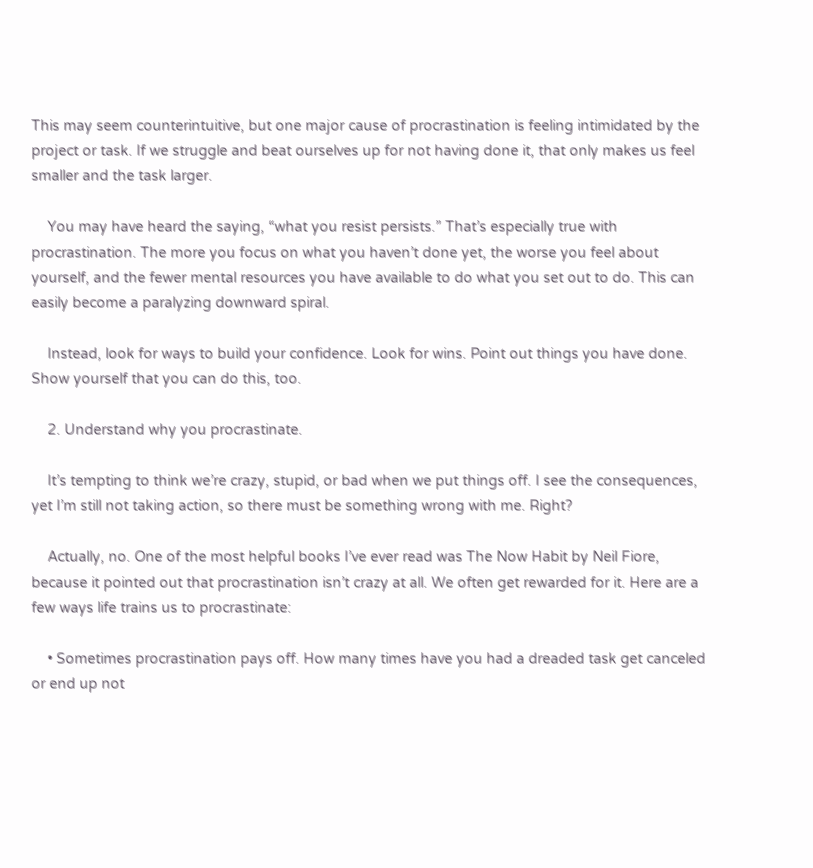This may seem counterintuitive, but one major cause of procrastination is feeling intimidated by the project or task. If we struggle and beat ourselves up for not having done it, that only makes us feel smaller and the task larger.

    You may have heard the saying, “what you resist persists.” That’s especially true with procrastination. The more you focus on what you haven’t done yet, the worse you feel about yourself, and the fewer mental resources you have available to do what you set out to do. This can easily become a paralyzing downward spiral.

    Instead, look for ways to build your confidence. Look for wins. Point out things you have done. Show yourself that you can do this, too.

    2. Understand why you procrastinate.

    It’s tempting to think we’re crazy, stupid, or bad when we put things off. I see the consequences, yet I’m still not taking action, so there must be something wrong with me. Right?

    Actually, no. One of the most helpful books I’ve ever read was The Now Habit by Neil Fiore, because it pointed out that procrastination isn’t crazy at all. We often get rewarded for it. Here are a few ways life trains us to procrastinate:

    • Sometimes procrastination pays off. How many times have you had a dreaded task get canceled or end up not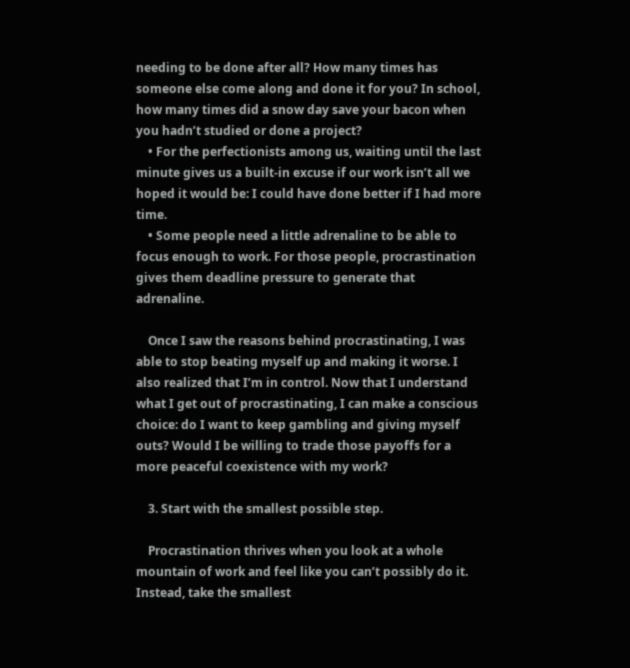needing to be done after all? How many times has someone else come along and done it for you? In school, how many times did a snow day save your bacon when you hadn’t studied or done a project?
    • For the perfectionists among us, waiting until the last minute gives us a built-in excuse if our work isn’t all we hoped it would be: I could have done better if I had more time.
    • Some people need a little adrenaline to be able to focus enough to work. For those people, procrastination gives them deadline pressure to generate that adrenaline.

    Once I saw the reasons behind procrastinating, I was able to stop beating myself up and making it worse. I also realized that I’m in control. Now that I understand what I get out of procrastinating, I can make a conscious choice: do I want to keep gambling and giving myself outs? Would I be willing to trade those payoffs for a more peaceful coexistence with my work?

    3. Start with the smallest possible step.

    Procrastination thrives when you look at a whole mountain of work and feel like you can’t possibly do it. Instead, take the smallest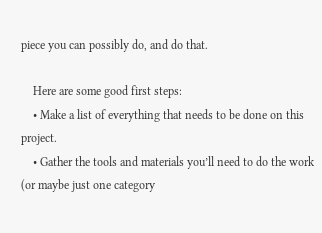piece you can possibly do, and do that.

    Here are some good first steps:
    • Make a list of everything that needs to be done on this project.
    • Gather the tools and materials you’ll need to do the work (or maybe just one category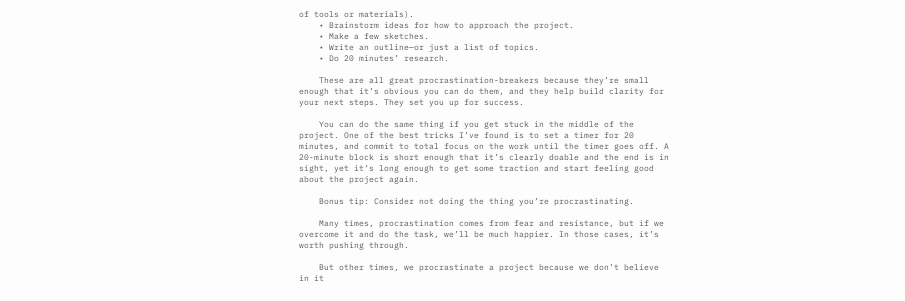of tools or materials).
    • Brainstorm ideas for how to approach the project.
    • Make a few sketches.
    • Write an outline—or just a list of topics.
    • Do 20 minutes’ research.

    These are all great procrastination-breakers because they’re small enough that it’s obvious you can do them, and they help build clarity for your next steps. They set you up for success.

    You can do the same thing if you get stuck in the middle of the project. One of the best tricks I’ve found is to set a timer for 20 minutes, and commit to total focus on the work until the timer goes off. A 20-minute block is short enough that it’s clearly doable and the end is in sight, yet it’s long enough to get some traction and start feeling good about the project again.

    Bonus tip: Consider not doing the thing you’re procrastinating.

    Many times, procrastination comes from fear and resistance, but if we overcome it and do the task, we’ll be much happier. In those cases, it’s worth pushing through.

    But other times, we procrastinate a project because we don’t believe in it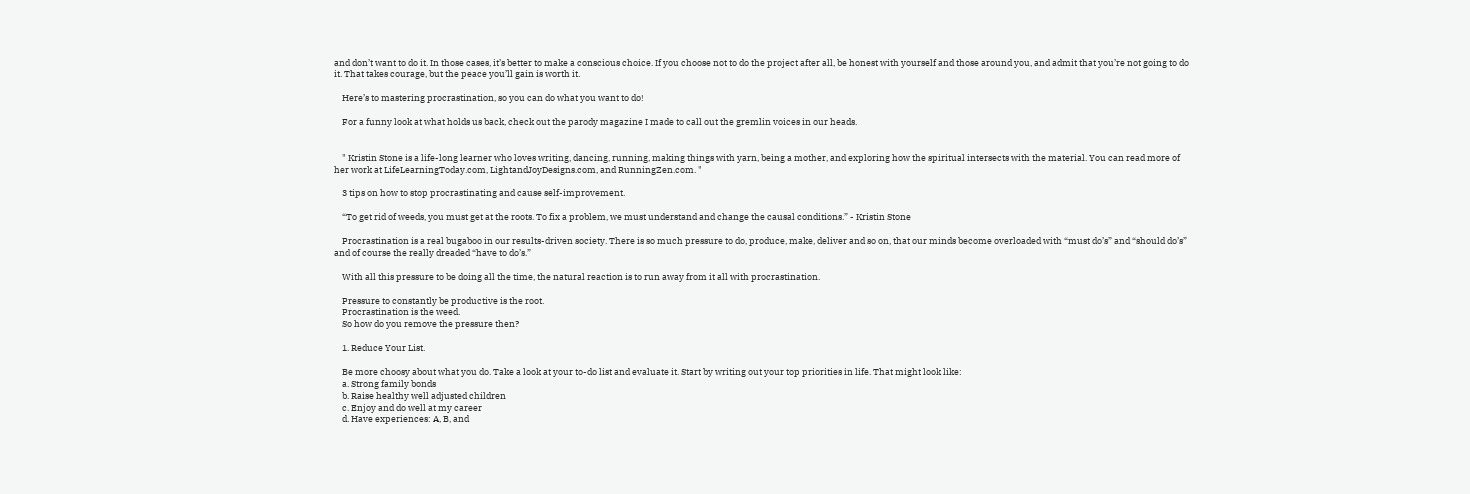and don’t want to do it. In those cases, it’s better to make a conscious choice. If you choose not to do the project after all, be honest with yourself and those around you, and admit that you’re not going to do it. That takes courage, but the peace you’ll gain is worth it.

    Here’s to mastering procrastination, so you can do what you want to do!

    For a funny look at what holds us back, check out the parody magazine I made to call out the gremlin voices in our heads.


    " Kristin Stone is a life-long learner who loves writing, dancing, running, making things with yarn, being a mother, and exploring how the spiritual intersects with the material. You can read more of her work at LifeLearningToday.com, LightandJoyDesigns.com, and RunningZen.com. "

    3 tips on how to stop procrastinating and cause self-improvement.

    “To get rid of weeds, you must get at the roots. To fix a problem, we must understand and change the causal conditions.” - Kristin Stone

    Procrastination is a real bugaboo in our results-driven society. There is so much pressure to do, produce, make, deliver and so on, that our minds become overloaded with “must do’s” and “should do’s” and of course the really dreaded “have to do’s.”

    With all this pressure to be doing all the time, the natural reaction is to run away from it all with procrastination.

    Pressure to constantly be productive is the root.
    Procrastination is the weed.
    So how do you remove the pressure then?

    1. Reduce Your List.

    Be more choosy about what you do. Take a look at your to-do list and evaluate it. Start by writing out your top priorities in life. That might look like:
    a. Strong family bonds
    b. Raise healthy well adjusted children
    c. Enjoy and do well at my career
    d. Have experiences: A, B, and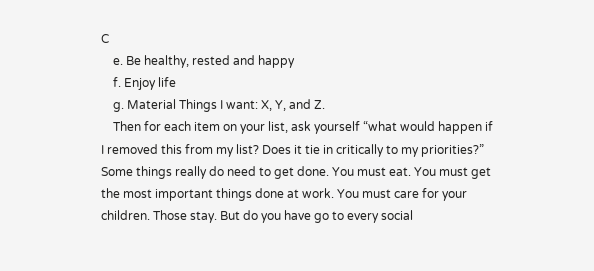C
    e. Be healthy, rested and happy
    f. Enjoy life
    g. Material Things I want: X, Y, and Z.
    Then for each item on your list, ask yourself “what would happen if I removed this from my list? Does it tie in critically to my priorities?” Some things really do need to get done. You must eat. You must get the most important things done at work. You must care for your children. Those stay. But do you have go to every social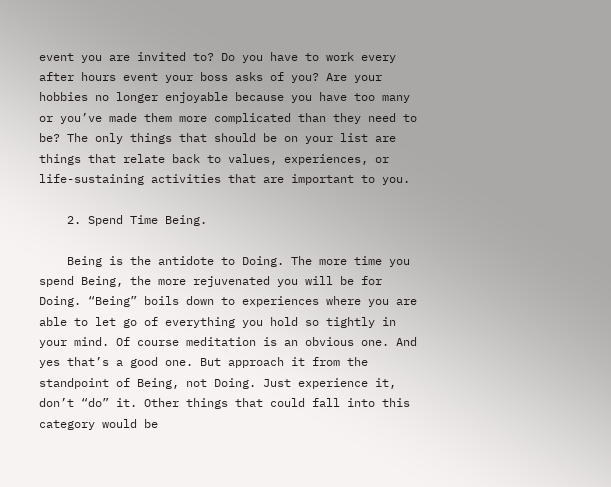event you are invited to? Do you have to work every after hours event your boss asks of you? Are your hobbies no longer enjoyable because you have too many or you’ve made them more complicated than they need to be? The only things that should be on your list are things that relate back to values, experiences, or life-sustaining activities that are important to you.

    2. Spend Time Being.

    Being is the antidote to Doing. The more time you spend Being, the more rejuvenated you will be for Doing. “Being” boils down to experiences where you are able to let go of everything you hold so tightly in your mind. Of course meditation is an obvious one. And yes that’s a good one. But approach it from the standpoint of Being, not Doing. Just experience it, don’t “do” it. Other things that could fall into this category would be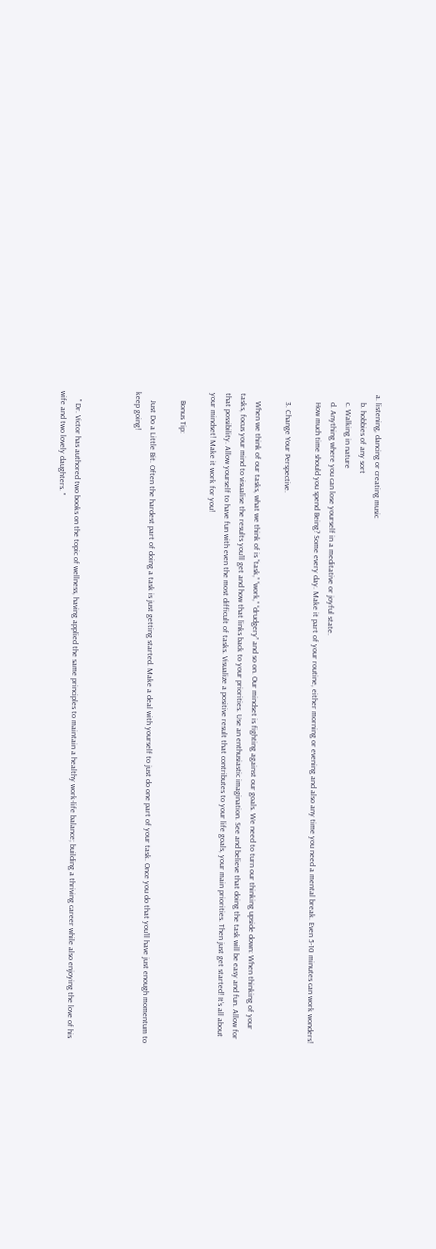a. listening, dancing or creating music
    b. hobbies of any sort
    c. Walking in nature
    d. Anything where you can lose yourself in a meditative or joyful state.
    How much time should you spend Being? Some every day. Make it part of your routine, either morning or evening and also any time you need a mental break. Even 5-10 minutes can work wonders!

    3. Change Your Perspective.

    When we think of our tasks, what we think of is “task,” “work,” “drudgery” and so on. Our mindset is fighting against our goals. We need to turn our thinking upside down: When thinking of your tasks, focus your mind to visualise the results you’ll get and how that links back to your priorities. Use an enthusiastic imagination. See and believe that doing the task will be easy and fun. Allow for that possibility. Allow yourself to have fun with even the most difficult of tasks. Visualize a positive result that contributes to your life goals, your main priorities. Then just get started! It’s all about your mindset! Make it work for you!

    Bonus Tip:

    Just Do a Little Bit. Often the hardest part of doing a task is just getting started. Make a deal with yourself to just do one part of your task. Once you do that you’ll have just enough momentum to keep going!



    " Dr. Victor has authored two books on the topic of wellness, having applied the same principles to maintain a healthy work-life balance; building a thriving career while also enjoying the love of his wife and two lovely daughters. "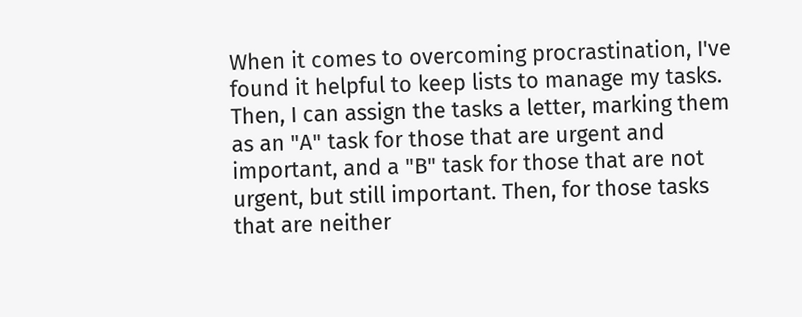When it comes to overcoming procrastination, I've found it helpful to keep lists to manage my tasks. Then, I can assign the tasks a letter, marking them as an "A" task for those that are urgent and important, and a "B" task for those that are not urgent, but still important. Then, for those tasks that are neither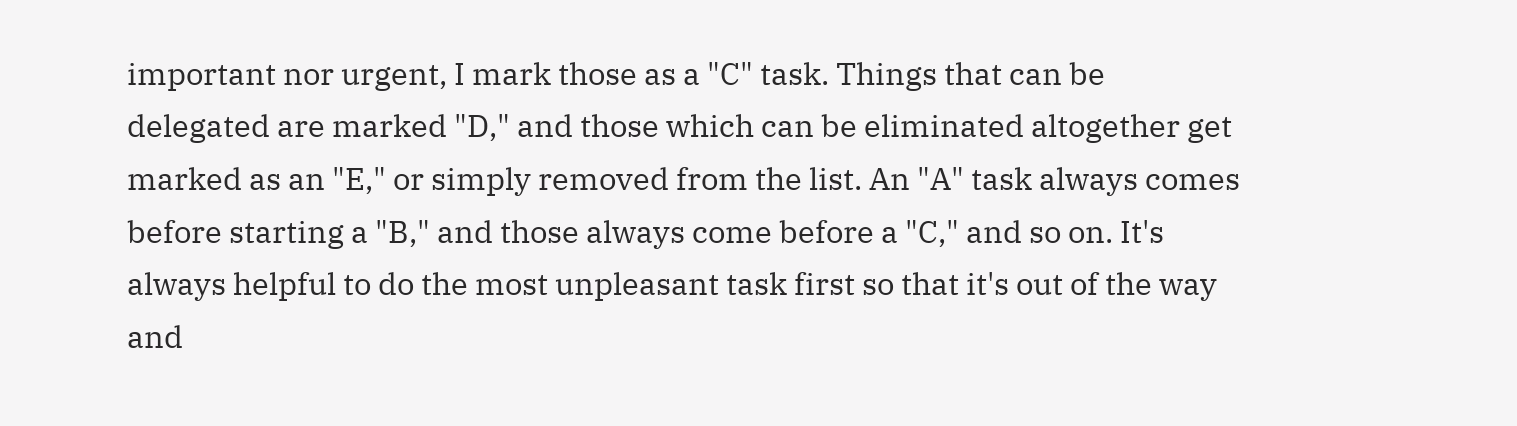important nor urgent, I mark those as a "C" task. Things that can be delegated are marked "D," and those which can be eliminated altogether get marked as an "E," or simply removed from the list. An "A" task always comes before starting a "B," and those always come before a "C," and so on. It's always helpful to do the most unpleasant task first so that it's out of the way and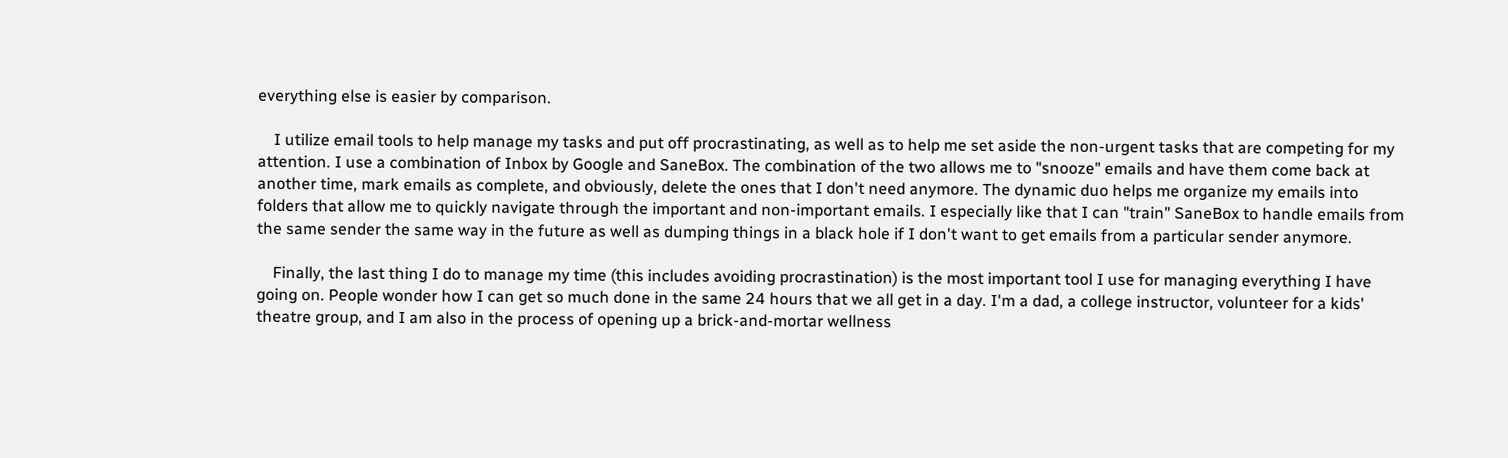everything else is easier by comparison.

    I utilize email tools to help manage my tasks and put off procrastinating, as well as to help me set aside the non-urgent tasks that are competing for my attention. I use a combination of Inbox by Google and SaneBox. The combination of the two allows me to "snooze" emails and have them come back at another time, mark emails as complete, and obviously, delete the ones that I don't need anymore. The dynamic duo helps me organize my emails into folders that allow me to quickly navigate through the important and non-important emails. I especially like that I can "train" SaneBox to handle emails from the same sender the same way in the future as well as dumping things in a black hole if I don't want to get emails from a particular sender anymore.

    Finally, the last thing I do to manage my time (this includes avoiding procrastination) is the most important tool I use for managing everything I have going on. People wonder how I can get so much done in the same 24 hours that we all get in a day. I'm a dad, a college instructor, volunteer for a kids' theatre group, and I am also in the process of opening up a brick-and-mortar wellness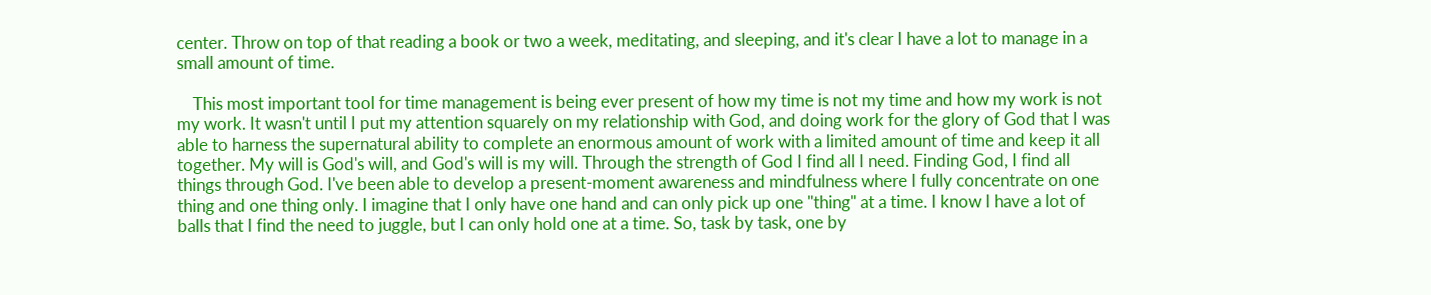center. Throw on top of that reading a book or two a week, meditating, and sleeping, and it's clear I have a lot to manage in a small amount of time.

    This most important tool for time management is being ever present of how my time is not my time and how my work is not my work. It wasn't until I put my attention squarely on my relationship with God, and doing work for the glory of God that I was able to harness the supernatural ability to complete an enormous amount of work with a limited amount of time and keep it all together. My will is God's will, and God's will is my will. Through the strength of God I find all I need. Finding God, I find all things through God. I've been able to develop a present-moment awareness and mindfulness where I fully concentrate on one thing and one thing only. I imagine that I only have one hand and can only pick up one "thing" at a time. I know I have a lot of balls that I find the need to juggle, but I can only hold one at a time. So, task by task, one by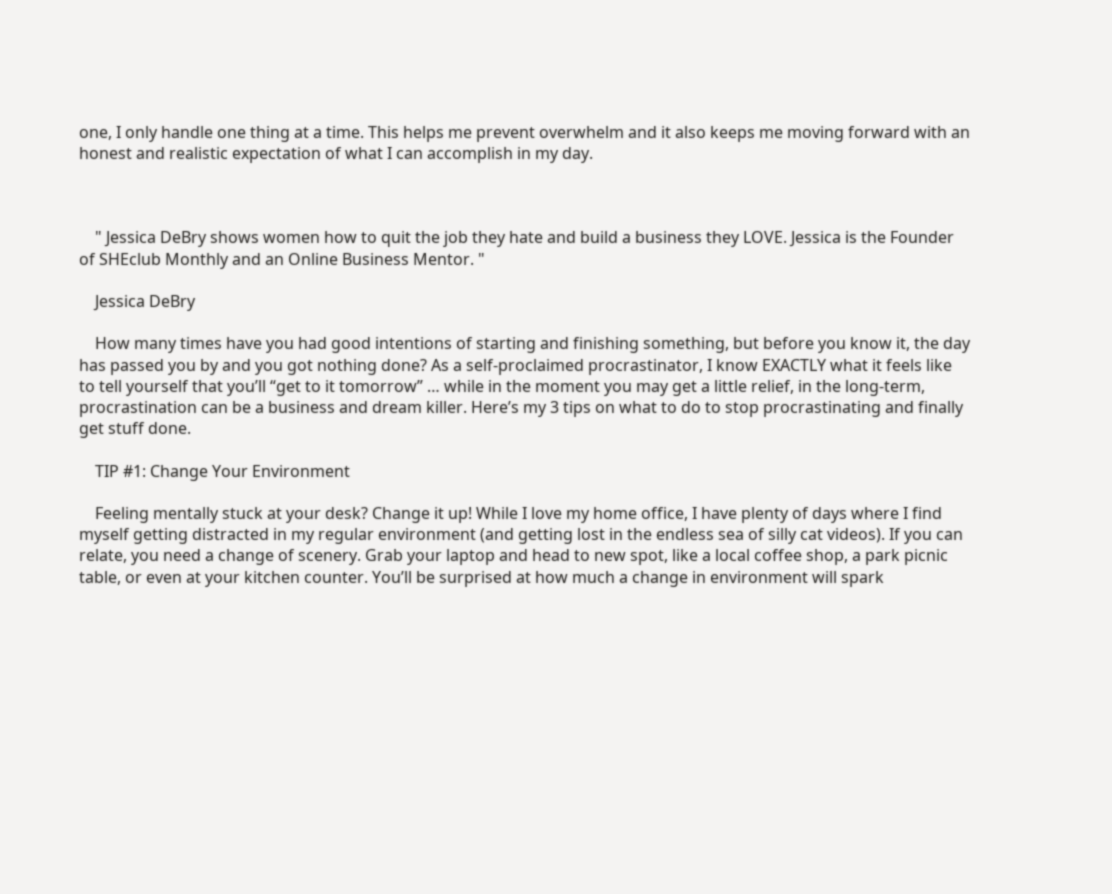one, I only handle one thing at a time. This helps me prevent overwhelm and it also keeps me moving forward with an honest and realistic expectation of what I can accomplish in my day.



    " Jessica DeBry shows women how to quit the job they hate and build a business they LOVE. Jessica is the Founder of SHEclub Monthly and an Online Business Mentor. "

    Jessica DeBry

    How many times have you had good intentions of starting and finishing something, but before you know it, the day has passed you by and you got nothing done? As a self-proclaimed procrastinator, I know EXACTLY what it feels like to tell yourself that you’ll “get to it tomorrow” … while in the moment you may get a little relief, in the long-term, procrastination can be a business and dream killer. Here’s my 3 tips on what to do to stop procrastinating and finally get stuff done.

    TIP #1: Change Your Environment

    Feeling mentally stuck at your desk? Change it up! While I love my home office, I have plenty of days where I find myself getting distracted in my regular environment (and getting lost in the endless sea of silly cat videos). If you can relate, you need a change of scenery. Grab your laptop and head to new spot, like a local coffee shop, a park picnic table, or even at your kitchen counter. You’ll be surprised at how much a change in environment will spark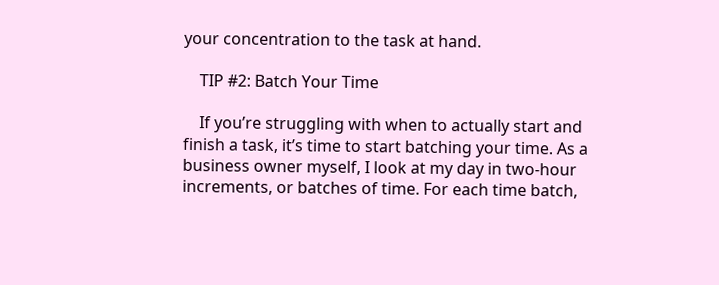your concentration to the task at hand.

    TIP #2: Batch Your Time

    If you’re struggling with when to actually start and finish a task, it’s time to start batching your time. As a business owner myself, I look at my day in two-hour increments, or batches of time. For each time batch,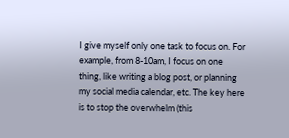I give myself only one task to focus on. For example, from 8-10am, I focus on one thing, like writing a blog post, or planning my social media calendar, etc. The key here is to stop the overwhelm (this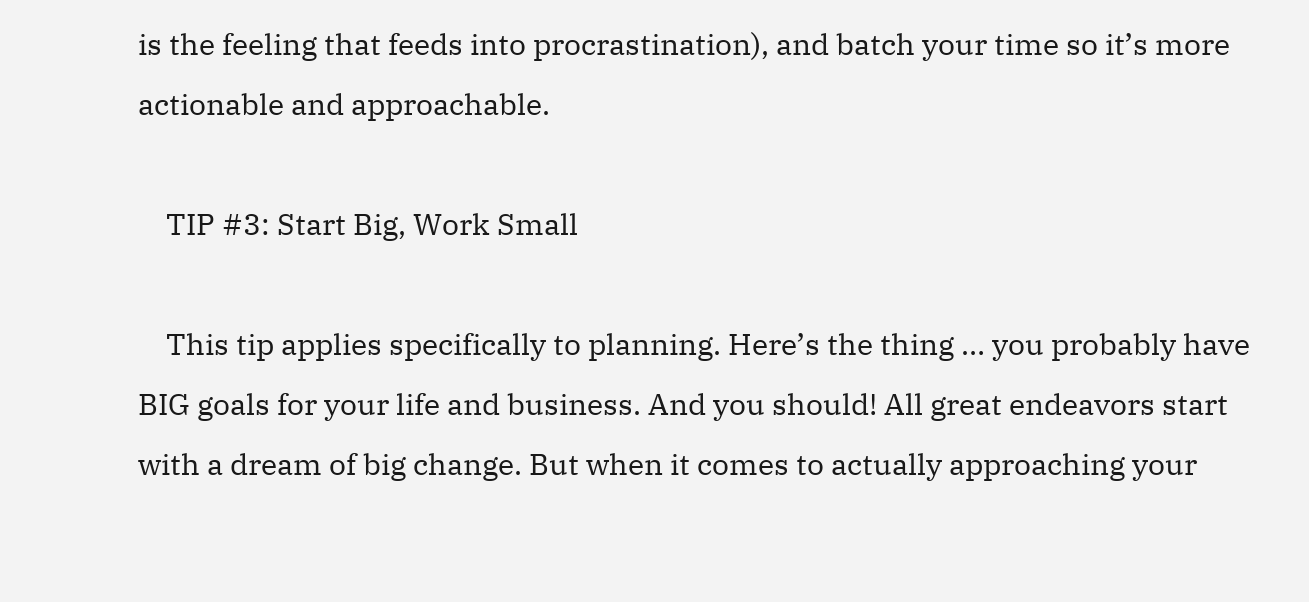is the feeling that feeds into procrastination), and batch your time so it’s more actionable and approachable.

    TIP #3: Start Big, Work Small

    This tip applies specifically to planning. Here’s the thing … you probably have BIG goals for your life and business. And you should! All great endeavors start with a dream of big change. But when it comes to actually approaching your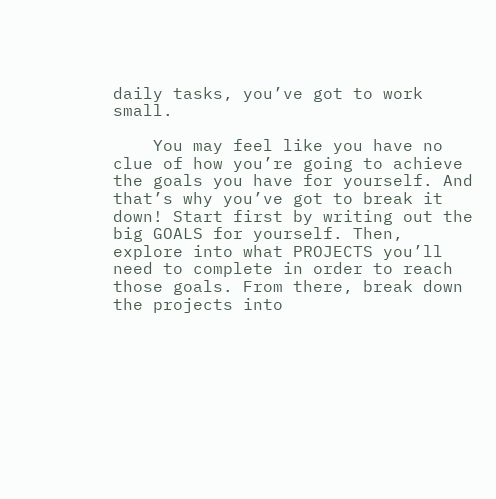daily tasks, you’ve got to work small.

    You may feel like you have no clue of how you’re going to achieve the goals you have for yourself. And that’s why you’ve got to break it down! Start first by writing out the big GOALS for yourself. Then, explore into what PROJECTS you’ll need to complete in order to reach those goals. From there, break down the projects into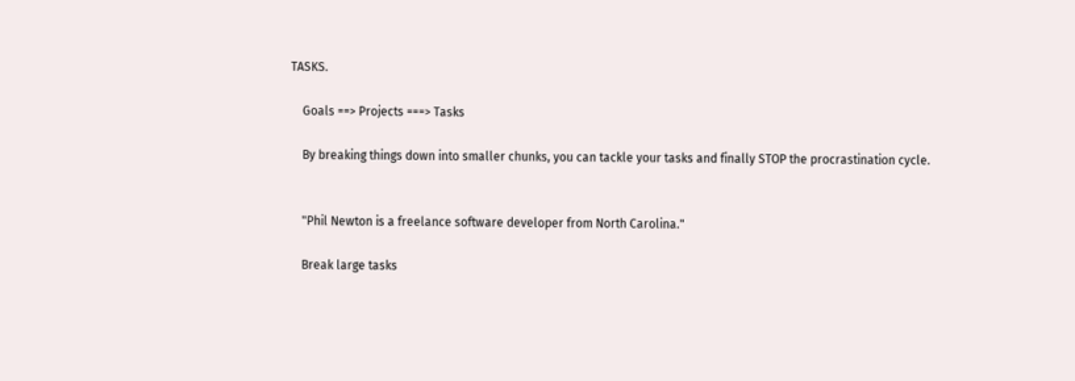TASKS.

    Goals ==> Projects ===> Tasks

    By breaking things down into smaller chunks, you can tackle your tasks and finally STOP the procrastination cycle.


    "Phil Newton is a freelance software developer from North Carolina."

    Break large tasks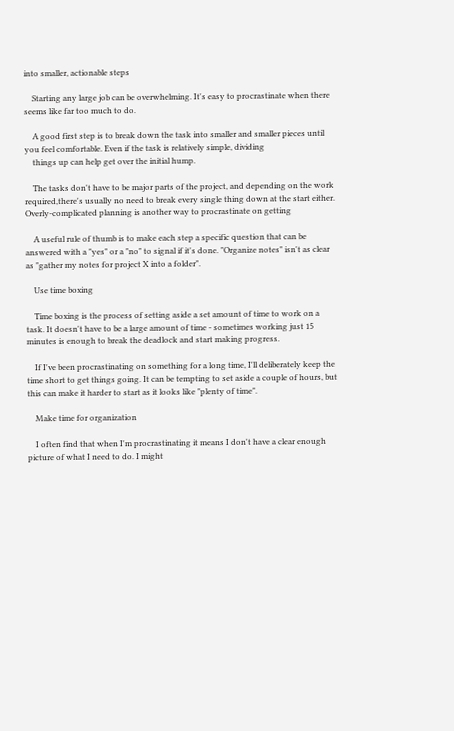into smaller, actionable steps

    Starting any large job can be overwhelming. It's easy to procrastinate when there seems like far too much to do.

    A good first step is to break down the task into smaller and smaller pieces until you feel comfortable. Even if the task is relatively simple, dividing
    things up can help get over the initial hump.

    The tasks don't have to be major parts of the project, and depending on the work required,there's usually no need to break every single thing down at the start either. Overly-complicated planning is another way to procrastinate on getting

    A useful rule of thumb is to make each step a specific question that can be answered with a "yes" or a "no" to signal if it's done. "Organize notes" isn't as clear as "gather my notes for project X into a folder".

    Use time boxing

    Time boxing is the process of setting aside a set amount of time to work on a task. It doesn't have to be a large amount of time - sometimes working just 15 minutes is enough to break the deadlock and start making progress.

    If I've been procrastinating on something for a long time, I'll deliberately keep the time short to get things going. It can be tempting to set aside a couple of hours, but this can make it harder to start as it looks like "plenty of time".

    Make time for organization

    I often find that when I'm procrastinating it means I don't have a clear enough picture of what I need to do. I might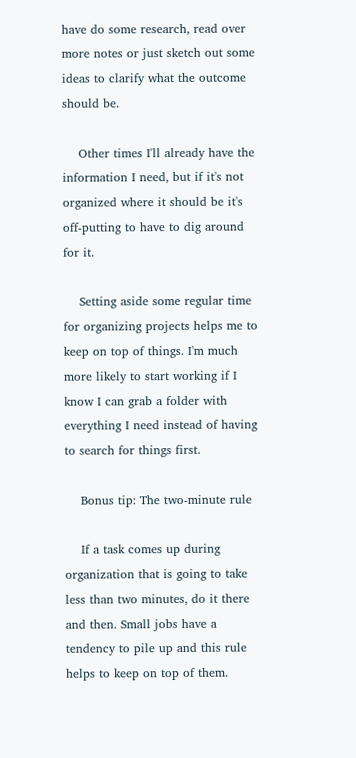have do some research, read over more notes or just sketch out some ideas to clarify what the outcome should be.

    Other times I'll already have the information I need, but if it's not organized where it should be it's off-putting to have to dig around for it.

    Setting aside some regular time for organizing projects helps me to keep on top of things. I'm much more likely to start working if I know I can grab a folder with everything I need instead of having to search for things first.

    Bonus tip: The two-minute rule

    If a task comes up during organization that is going to take less than two minutes, do it there and then. Small jobs have a tendency to pile up and this rule helps to keep on top of them.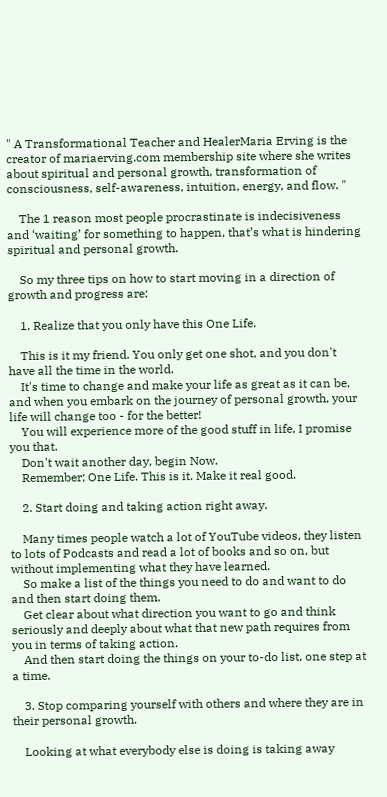" A Transformational Teacher and HealerMaria Erving is the creator of mariaerving.com membership site where she writes about spiritual and personal growth, transformation of consciousness, self-awareness, intuition, energy, and flow. "

    The 1 reason most people procrastinate is indecisiveness and ‘waiting’ for something to happen, that’s what is hindering spiritual and personal growth.

    So my three tips on how to start moving in a direction of growth and progress are:

    1. Realize that you only have this One Life.

    This is it my friend. You only get one shot, and you don't have all the time in the world.
    It's time to change and make your life as great as it can be, and when you embark on the journey of personal growth, your life will change too - for the better!
    You will experience more of the good stuff in life, I promise you that.
    Don't wait another day, begin Now.
    Remember; One Life. This is it. Make it real good.

    2. Start doing and taking action right away.

    Many times people watch a lot of YouTube videos, they listen to lots of Podcasts and read a lot of books and so on, but without implementing what they have learned.
    So make a list of the things you need to do and want to do and then start doing them.
    Get clear about what direction you want to go and think seriously and deeply about what that new path requires from you in terms of taking action.
    And then start doing the things on your to-do list, one step at a time.

    3. Stop comparing yourself with others and where they are in their personal growth.

    Looking at what everybody else is doing is taking away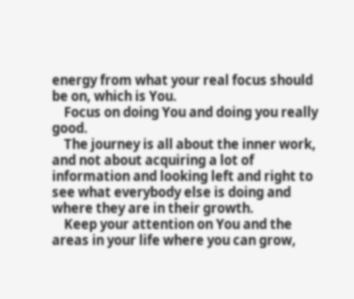energy from what your real focus should be on, which is You.
    Focus on doing You and doing you really good.
    The journey is all about the inner work, and not about acquiring a lot of information and looking left and right to see what everybody else is doing and where they are in their growth.
    Keep your attention on You and the areas in your life where you can grow,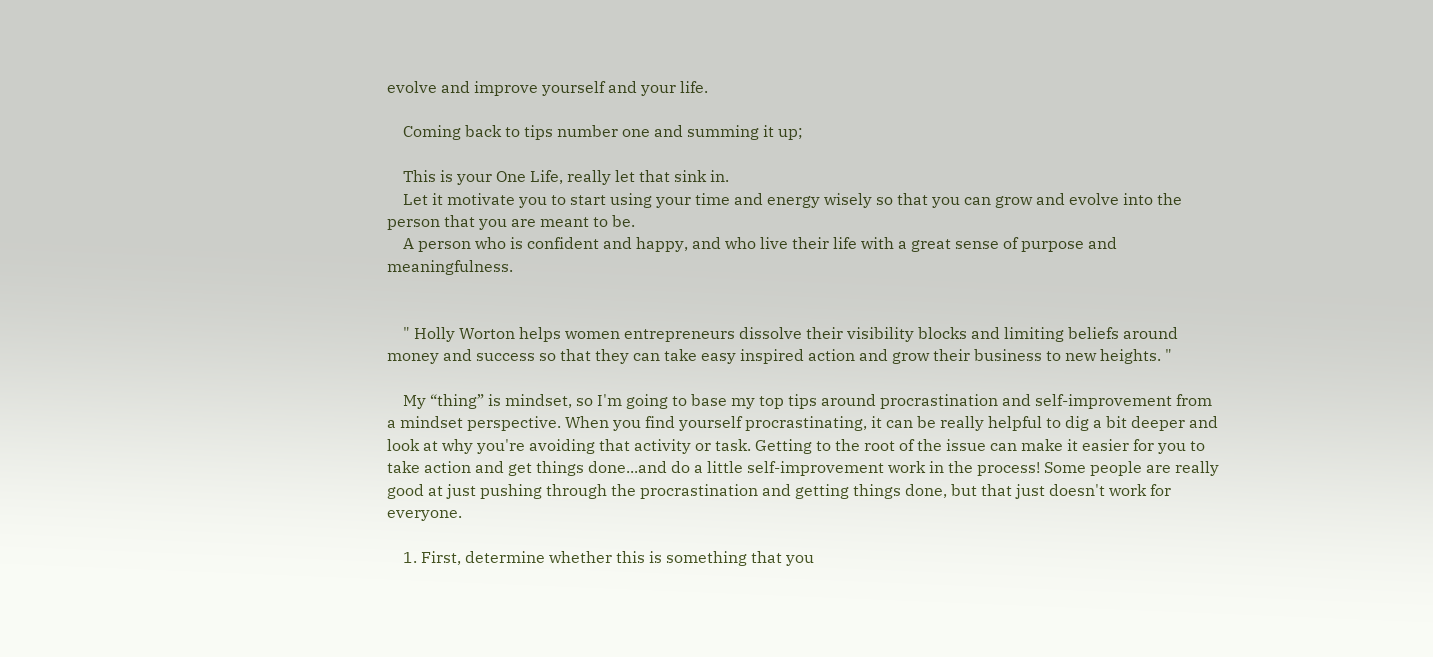evolve and improve yourself and your life.

    Coming back to tips number one and summing it up;

    This is your One Life, really let that sink in.
    Let it motivate you to start using your time and energy wisely so that you can grow and evolve into the person that you are meant to be.
    A person who is confident and happy, and who live their life with a great sense of purpose and meaningfulness.


    " Holly Worton helps women entrepreneurs dissolve their visibility blocks and limiting beliefs around money and success so that they can take easy inspired action and grow their business to new heights. "

    My “thing” is mindset, so I'm going to base my top tips around procrastination and self-improvement from a mindset perspective. When you find yourself procrastinating, it can be really helpful to dig a bit deeper and look at why you're avoiding that activity or task. Getting to the root of the issue can make it easier for you to take action and get things done...and do a little self-improvement work in the process! Some people are really good at just pushing through the procrastination and getting things done, but that just doesn't work for everyone.

    1. First, determine whether this is something that you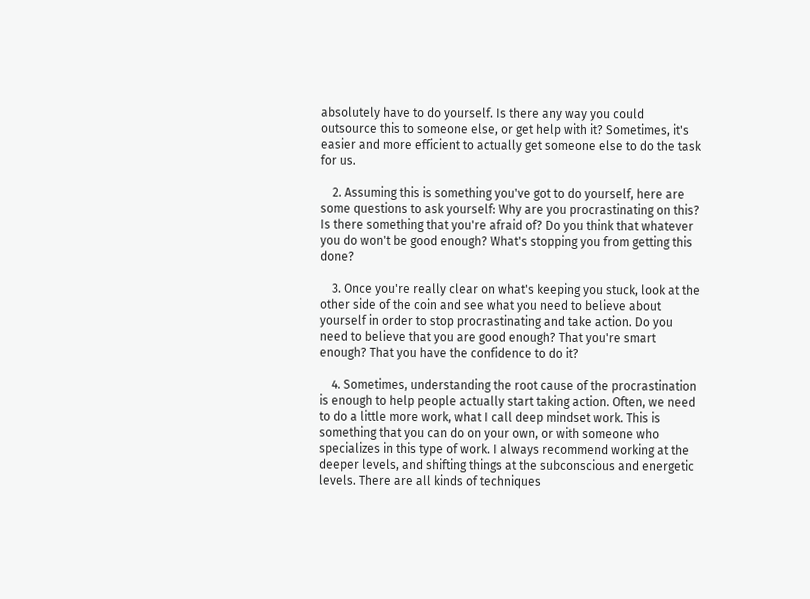absolutely have to do yourself. Is there any way you could outsource this to someone else, or get help with it? Sometimes, it's easier and more efficient to actually get someone else to do the task for us.

    2. Assuming this is something you've got to do yourself, here are some questions to ask yourself: Why are you procrastinating on this? Is there something that you're afraid of? Do you think that whatever you do won't be good enough? What's stopping you from getting this done?

    3. Once you're really clear on what's keeping you stuck, look at the other side of the coin and see what you need to believe about yourself in order to stop procrastinating and take action. Do you need to believe that you are good enough? That you're smart enough? That you have the confidence to do it?

    4. Sometimes, understanding the root cause of the procrastination is enough to help people actually start taking action. Often, we need to do a little more work, what I call deep mindset work. This is something that you can do on your own, or with someone who specializes in this type of work. I always recommend working at the deeper levels, and shifting things at the subconscious and energetic levels. There are all kinds of techniques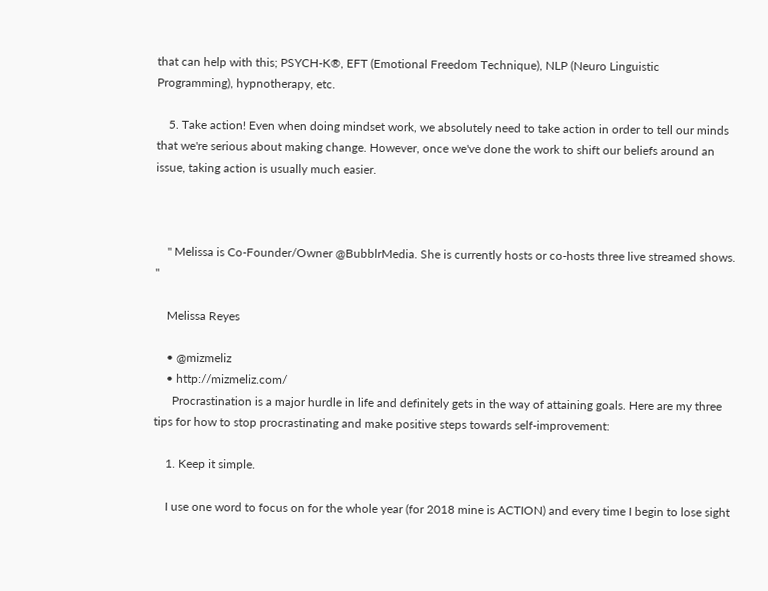that can help with this; PSYCH-K®, EFT (Emotional Freedom Technique), NLP (Neuro Linguistic Programming), hypnotherapy, etc.

    5. Take action! Even when doing mindset work, we absolutely need to take action in order to tell our minds that we're serious about making change. However, once we've done the work to shift our beliefs around an issue, taking action is usually much easier.



    " Melissa is Co-Founder/Owner @BubblrMedia. She is currently hosts or co-hosts three live streamed shows. "

    Melissa Reyes

    • @mizmeliz
    • http://mizmeliz.com/
      Procrastination is a major hurdle in life and definitely gets in the way of attaining goals. Here are my three tips for how to stop procrastinating and make positive steps towards self-improvement:

    1. Keep it simple.

    I use one word to focus on for the whole year (for 2018 mine is ACTION) and every time I begin to lose sight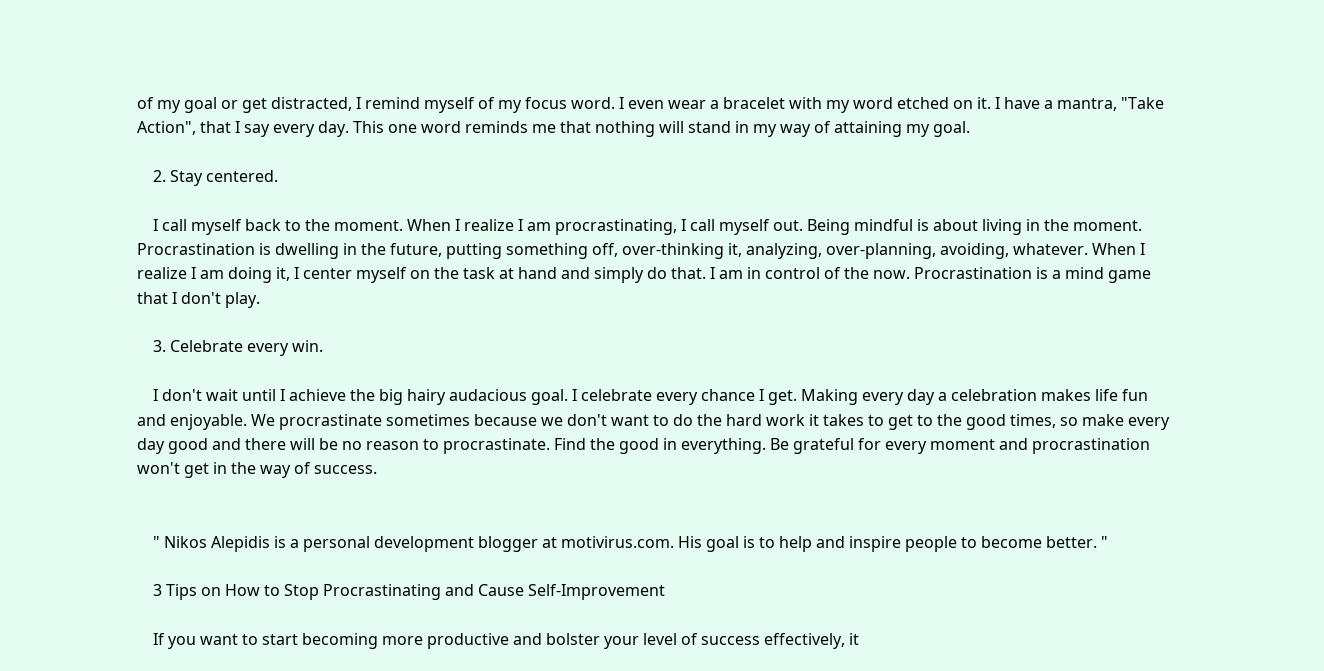of my goal or get distracted, I remind myself of my focus word. I even wear a bracelet with my word etched on it. I have a mantra, "Take Action", that I say every day. This one word reminds me that nothing will stand in my way of attaining my goal.

    2. Stay centered.

    I call myself back to the moment. When I realize I am procrastinating, I call myself out. Being mindful is about living in the moment. Procrastination is dwelling in the future, putting something off, over-thinking it, analyzing, over-planning, avoiding, whatever. When I realize I am doing it, I center myself on the task at hand and simply do that. I am in control of the now. Procrastination is a mind game that I don't play.

    3. Celebrate every win.

    I don't wait until I achieve the big hairy audacious goal. I celebrate every chance I get. Making every day a celebration makes life fun and enjoyable. We procrastinate sometimes because we don't want to do the hard work it takes to get to the good times, so make every day good and there will be no reason to procrastinate. Find the good in everything. Be grateful for every moment and procrastination won't get in the way of success.


    " Nikos Alepidis is a personal development blogger at motivirus.com. His goal is to help and inspire people to become better. "

    3 Tips on How to Stop Procrastinating and Cause Self-Improvement

    If you want to start becoming more productive and bolster your level of success effectively, it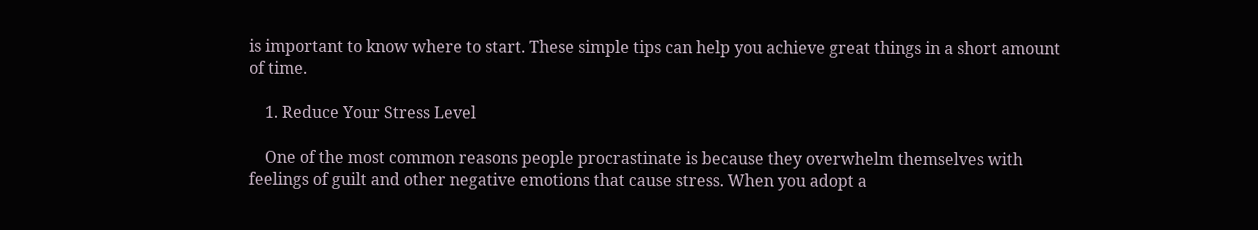is important to know where to start. These simple tips can help you achieve great things in a short amount of time.

    1. Reduce Your Stress Level

    One of the most common reasons people procrastinate is because they overwhelm themselves with feelings of guilt and other negative emotions that cause stress. When you adopt a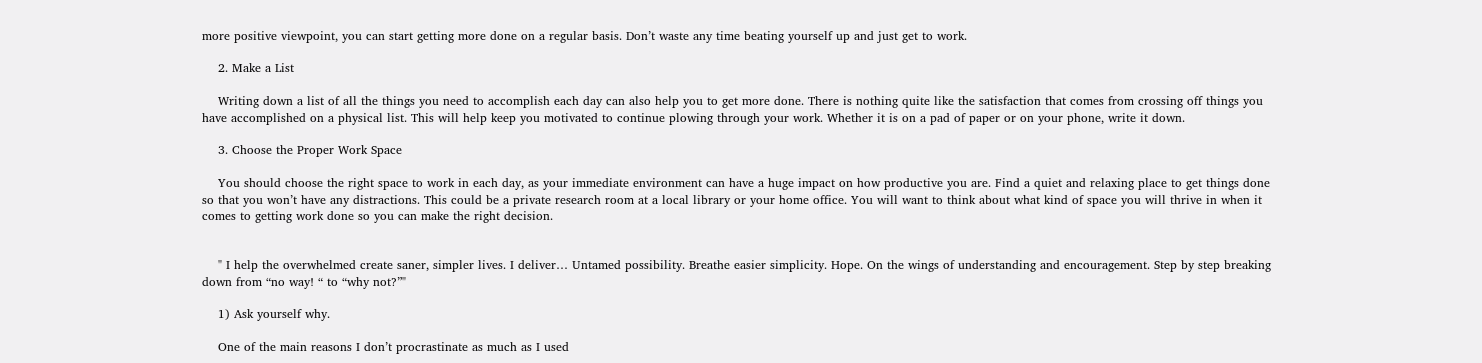more positive viewpoint, you can start getting more done on a regular basis. Don’t waste any time beating yourself up and just get to work.

    2. Make a List

    Writing down a list of all the things you need to accomplish each day can also help you to get more done. There is nothing quite like the satisfaction that comes from crossing off things you have accomplished on a physical list. This will help keep you motivated to continue plowing through your work. Whether it is on a pad of paper or on your phone, write it down.

    3. Choose the Proper Work Space

    You should choose the right space to work in each day, as your immediate environment can have a huge impact on how productive you are. Find a quiet and relaxing place to get things done so that you won’t have any distractions. This could be a private research room at a local library or your home office. You will want to think about what kind of space you will thrive in when it comes to getting work done so you can make the right decision.


    " I help the overwhelmed create saner, simpler lives. I deliver… Untamed possibility. Breathe easier simplicity. Hope. On the wings of understanding and encouragement. Step by step breaking down from “no way! “ to “why not?”"

    1) Ask yourself why.

    One of the main reasons I don’t procrastinate as much as I used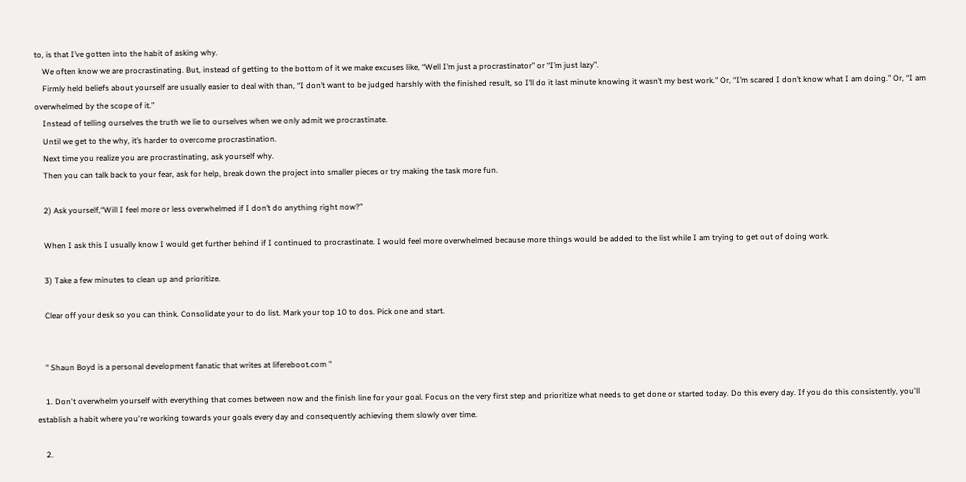to, is that I’ve gotten into the habit of asking why.
    We often know we are procrastinating. But, instead of getting to the bottom of it we make excuses like, “Well I’m just a procrastinator” or “I’m just lazy”.
    Firmly held beliefs about yourself are usually easier to deal with than, “I don’t want to be judged harshly with the finished result, so I’ll do it last minute knowing it wasn’t my best work.” Or, “I’m scared I don’t know what I am doing.” Or, “I am overwhelmed by the scope of it.”
    Instead of telling ourselves the truth we lie to ourselves when we only admit we procrastinate.
    Until we get to the why, it’s harder to overcome procrastination.
    Next time you realize you are procrastinating, ask yourself why.
    Then you can talk back to your fear, ask for help, break down the project into smaller pieces or try making the task more fun.

    2) Ask yourself,“Will I feel more or less overwhelmed if I don’t do anything right now?”

    When I ask this I usually know I would get further behind if I continued to procrastinate. I would feel more overwhelmed because more things would be added to the list while I am trying to get out of doing work.

    3) Take a few minutes to clean up and prioritize.

    Clear off your desk so you can think. Consolidate your to do list. Mark your top 10 to dos. Pick one and start.


    " Shaun Boyd is a personal development fanatic that writes at lifereboot.com "

    1. Don't overwhelm yourself with everything that comes between now and the finish line for your goal. Focus on the very first step and prioritize what needs to get done or started today. Do this every day. If you do this consistently, you'll establish a habit where you're working towards your goals every day and consequently achieving them slowly over time.

    2.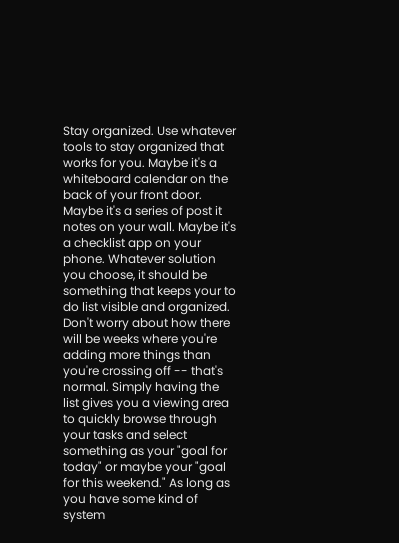Stay organized. Use whatever tools to stay organized that works for you. Maybe it's a whiteboard calendar on the back of your front door. Maybe it's a series of post it notes on your wall. Maybe it's a checklist app on your phone. Whatever solution you choose, it should be something that keeps your to do list visible and organized. Don't worry about how there will be weeks where you're adding more things than you're crossing off -- that's normal. Simply having the list gives you a viewing area to quickly browse through your tasks and select something as your "goal for today" or maybe your "goal for this weekend." As long as you have some kind of system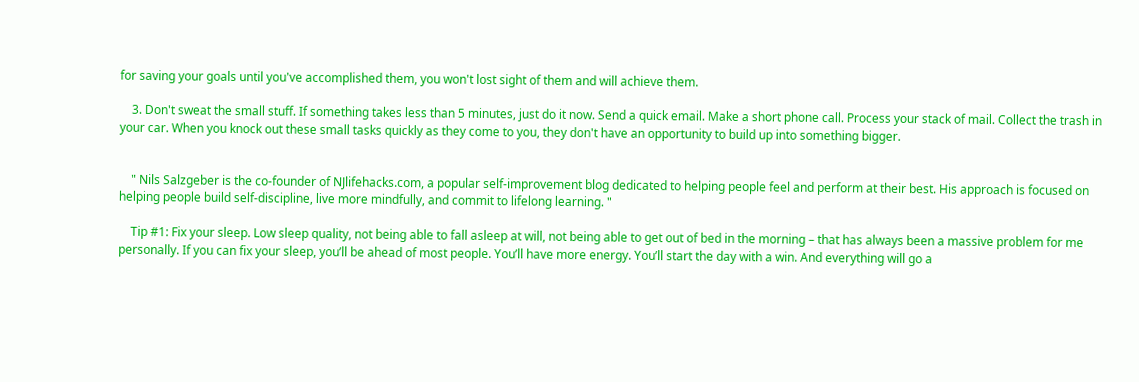for saving your goals until you've accomplished them, you won't lost sight of them and will achieve them.

    3. Don't sweat the small stuff. If something takes less than 5 minutes, just do it now. Send a quick email. Make a short phone call. Process your stack of mail. Collect the trash in your car. When you knock out these small tasks quickly as they come to you, they don't have an opportunity to build up into something bigger.


    " Nils Salzgeber is the co-founder of NJlifehacks.com, a popular self-improvement blog dedicated to helping people feel and perform at their best. His approach is focused on helping people build self-discipline, live more mindfully, and commit to lifelong learning. "

    Tip #1: Fix your sleep. Low sleep quality, not being able to fall asleep at will, not being able to get out of bed in the morning – that has always been a massive problem for me personally. If you can fix your sleep, you’ll be ahead of most people. You’ll have more energy. You’ll start the day with a win. And everything will go a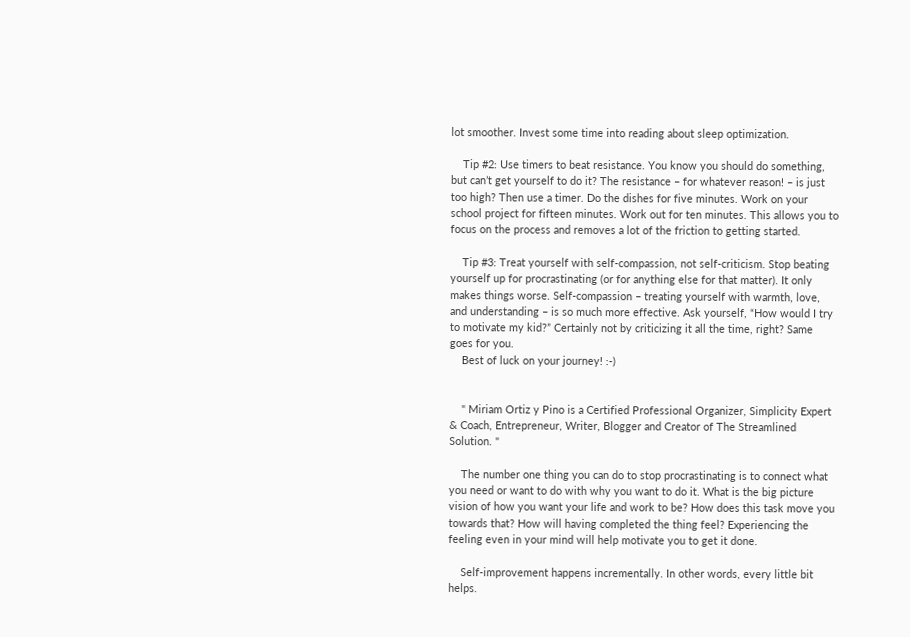lot smoother. Invest some time into reading about sleep optimization.

    Tip #2: Use timers to beat resistance. You know you should do something, but can’t get yourself to do it? The resistance – for whatever reason! – is just too high? Then use a timer. Do the dishes for five minutes. Work on your school project for fifteen minutes. Work out for ten minutes. This allows you to focus on the process and removes a lot of the friction to getting started.

    Tip #3: Treat yourself with self-compassion, not self-criticism. Stop beating yourself up for procrastinating (or for anything else for that matter). It only makes things worse. Self-compassion – treating yourself with warmth, love, and understanding – is so much more effective. Ask yourself, “How would I try to motivate my kid?” Certainly not by criticizing it all the time, right? Same goes for you.
    Best of luck on your journey! :-)


    " Miriam Ortiz y Pino is a Certified Professional Organizer, Simplicity Expert & Coach, Entrepreneur, Writer, Blogger and Creator of The Streamlined Solution. "

    The number one thing you can do to stop procrastinating is to connect what you need or want to do with why you want to do it. What is the big picture vision of how you want your life and work to be? How does this task move you towards that? How will having completed the thing feel? Experiencing the feeling even in your mind will help motivate you to get it done.

    Self-improvement happens incrementally. In other words, every little bit helps.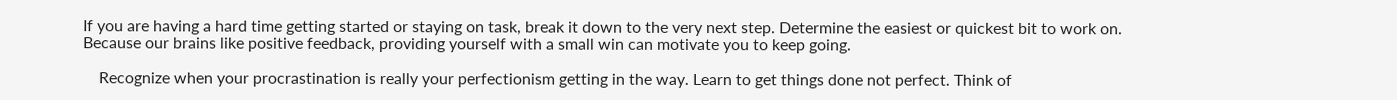If you are having a hard time getting started or staying on task, break it down to the very next step. Determine the easiest or quickest bit to work on. Because our brains like positive feedback, providing yourself with a small win can motivate you to keep going.

    Recognize when your procrastination is really your perfectionism getting in the way. Learn to get things done not perfect. Think of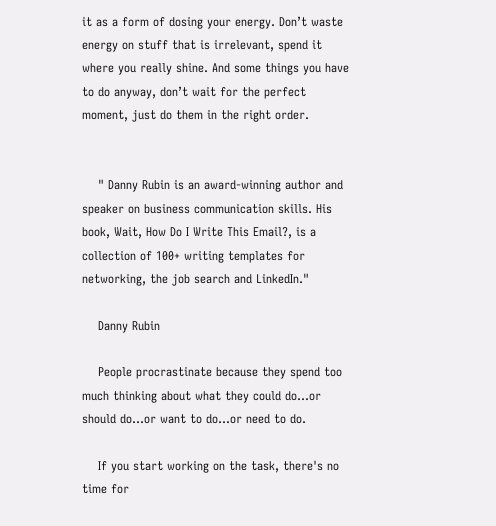it as a form of dosing your energy. Don’t waste energy on stuff that is irrelevant, spend it where you really shine. And some things you have to do anyway, don’t wait for the perfect moment, just do them in the right order.


    " Danny Rubin is an award-winning author and speaker on business communication skills. His book, Wait, How Do I Write This Email?, is a collection of 100+ writing templates for networking, the job search and LinkedIn."

    Danny Rubin

    People procrastinate because they spend too much thinking about what they could do...or should do...or want to do...or need to do.

    If you start working on the task, there's no time for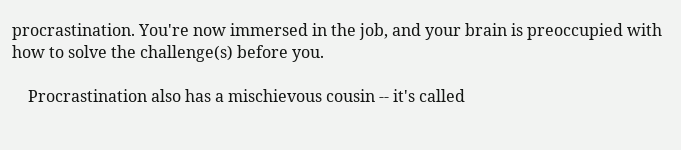procrastination. You're now immersed in the job, and your brain is preoccupied with how to solve the challenge(s) before you.

    Procrastination also has a mischievous cousin -- it's called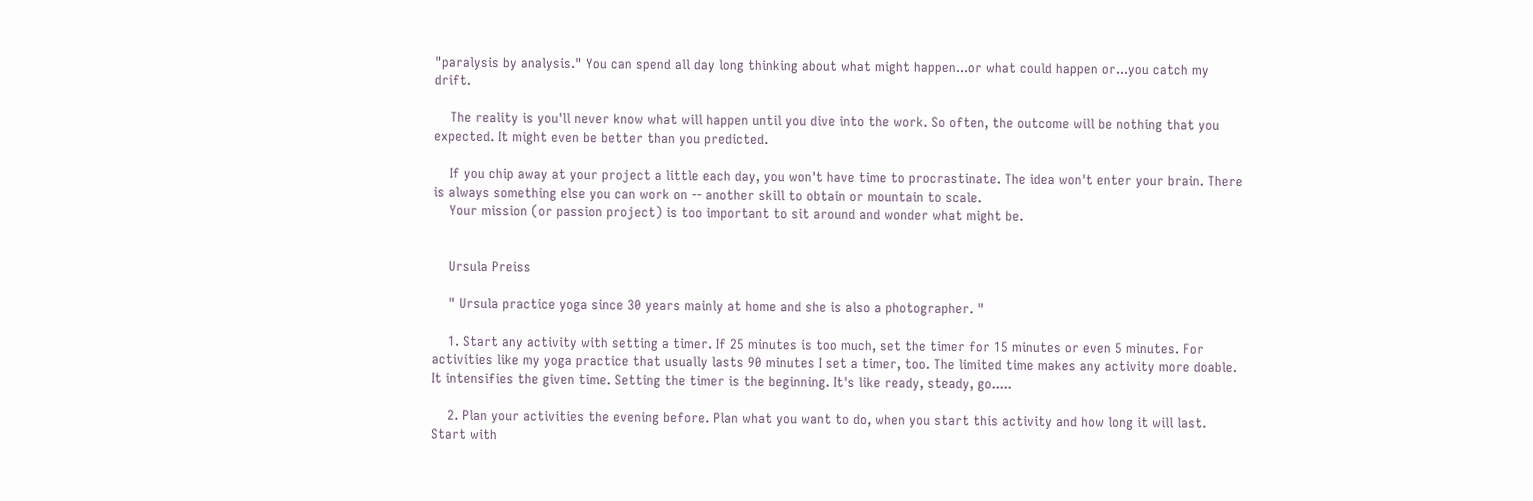"paralysis by analysis." You can spend all day long thinking about what might happen...or what could happen or...you catch my drift.

    The reality is you'll never know what will happen until you dive into the work. So often, the outcome will be nothing that you expected. It might even be better than you predicted.

    If you chip away at your project a little each day, you won't have time to procrastinate. The idea won't enter your brain. There is always something else you can work on -- another skill to obtain or mountain to scale.
    Your mission (or passion project) is too important to sit around and wonder what might be.


    Ursula Preiss

    " Ursula practice yoga since 30 years mainly at home and she is also a photographer. "

    1. Start any activity with setting a timer. If 25 minutes is too much, set the timer for 15 minutes or even 5 minutes. For activities like my yoga practice that usually lasts 90 minutes I set a timer, too. The limited time makes any activity more doable. It intensifies the given time. Setting the timer is the beginning. It's like ready, steady, go.....

    2. Plan your activities the evening before. Plan what you want to do, when you start this activity and how long it will last. Start with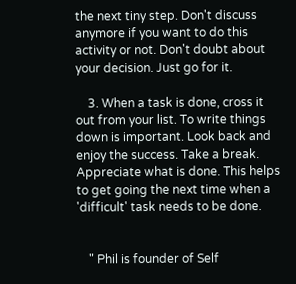the next tiny step. Don't discuss anymore if you want to do this activity or not. Don't doubt about your decision. Just go for it.

    3. When a task is done, cross it out from your list. To write things down is important. Look back and enjoy the success. Take a break. Appreciate what is done. This helps to get going the next time when a 'difficult' task needs to be done.


    " Phil is founder of Self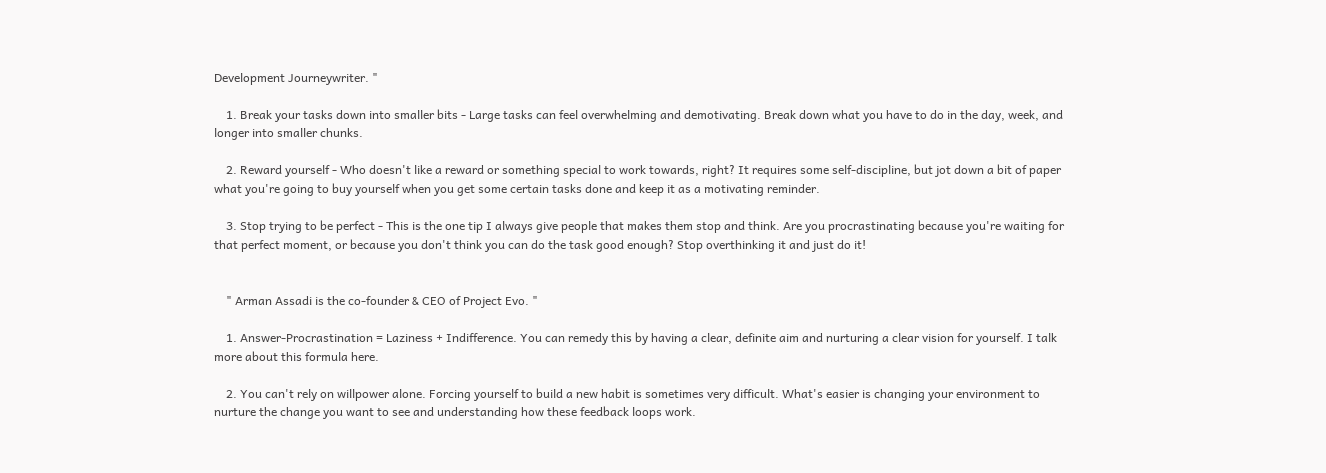Development Journeywriter. "

    1. Break your tasks down into smaller bits - Large tasks can feel overwhelming and demotivating. Break down what you have to do in the day, week, and longer into smaller chunks.

    2. Reward yourself - Who doesn't like a reward or something special to work towards, right? It requires some self-discipline, but jot down a bit of paper what you're going to buy yourself when you get some certain tasks done and keep it as a motivating reminder.

    3. Stop trying to be perfect - This is the one tip I always give people that makes them stop and think. Are you procrastinating because you're waiting for that perfect moment, or because you don't think you can do the task good enough? Stop overthinking it and just do it!


    " Arman Assadi is the co-founder & CEO of Project Evo. "

    1. Answer-Procrastination = Laziness + Indifference. You can remedy this by having a clear, definite aim and nurturing a clear vision for yourself. I talk more about this formula here.

    2. You can't rely on willpower alone. Forcing yourself to build a new habit is sometimes very difficult. What's easier is changing your environment to nurture the change you want to see and understanding how these feedback loops work.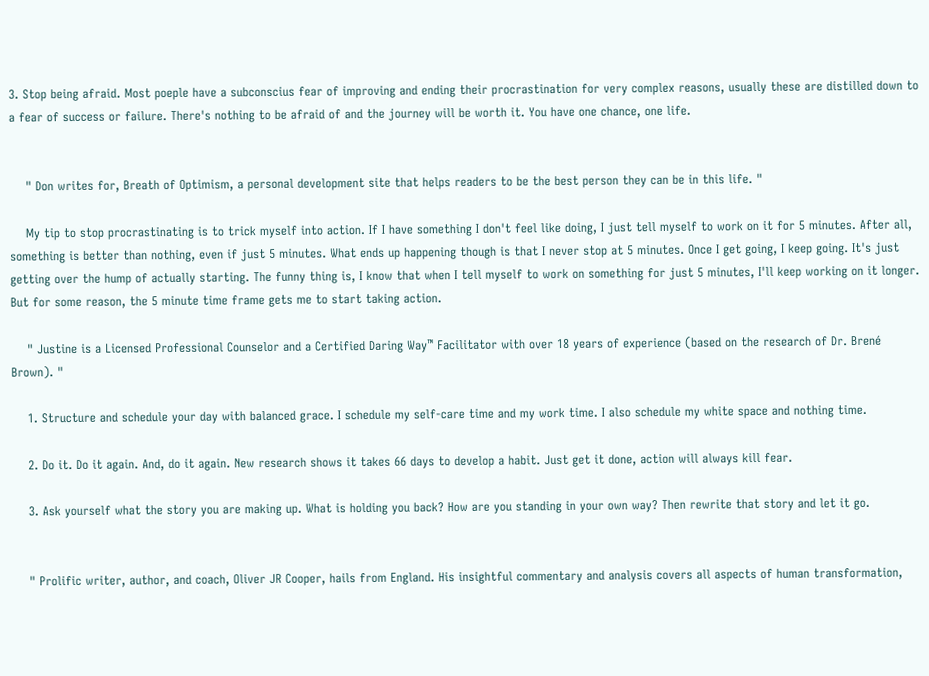3. Stop being afraid. Most poeple have a subconscius fear of improving and ending their procrastination for very complex reasons, usually these are distilled down to a fear of success or failure. There's nothing to be afraid of and the journey will be worth it. You have one chance, one life.


    " Don writes for, Breath of Optimism, a personal development site that helps readers to be the best person they can be in this life. "

    My tip to stop procrastinating is to trick myself into action. If I have something I don't feel like doing, I just tell myself to work on it for 5 minutes. After all, something is better than nothing, even if just 5 minutes. What ends up happening though is that I never stop at 5 minutes. Once I get going, I keep going. It's just getting over the hump of actually starting. The funny thing is, I know that when I tell myself to work on something for just 5 minutes, I'll keep working on it longer. But for some reason, the 5 minute time frame gets me to start taking action.

    " Justine is a Licensed Professional Counselor and a Certified Daring Way™ Facilitator with over 18 years of experience (based on the research of Dr. Brené Brown). "

    1. Structure and schedule your day with balanced grace. I schedule my self-care time and my work time. I also schedule my white space and nothing time.

    2. Do it. Do it again. And, do it again. New research shows it takes 66 days to develop a habit. Just get it done, action will always kill fear.

    3. Ask yourself what the story you are making up. What is holding you back? How are you standing in your own way? Then rewrite that story and let it go.


    " Prolific writer, author, and coach, Oliver JR Cooper, hails from England. His insightful commentary and analysis covers all aspects of human transformation,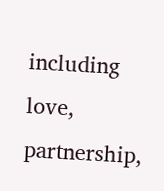including love, partnership,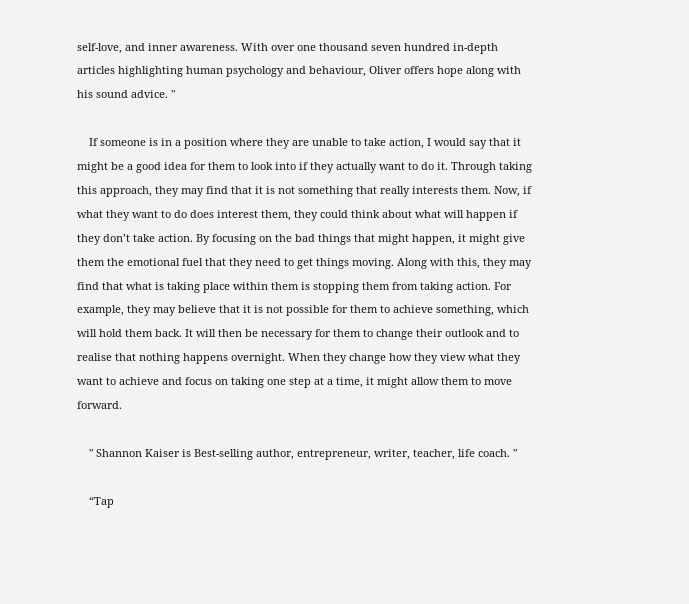self-love, and inner awareness. With over one thousand seven hundred in-depth articles highlighting human psychology and behaviour, Oliver offers hope along with his sound advice. "

    If someone is in a position where they are unable to take action, I would say that it might be a good idea for them to look into if they actually want to do it. Through taking this approach, they may find that it is not something that really interests them. Now, if what they want to do does interest them, they could think about what will happen if they don’t take action. By focusing on the bad things that might happen, it might give them the emotional fuel that they need to get things moving. Along with this, they may find that what is taking place within them is stopping them from taking action. For example, they may believe that it is not possible for them to achieve something, which will hold them back. It will then be necessary for them to change their outlook and to realise that nothing happens overnight. When they change how they view what they want to achieve and focus on taking one step at a time, it might allow them to move forward.

    " Shannon Kaiser is Best-selling author, entrepreneur, writer, teacher, life coach. "

    “Tap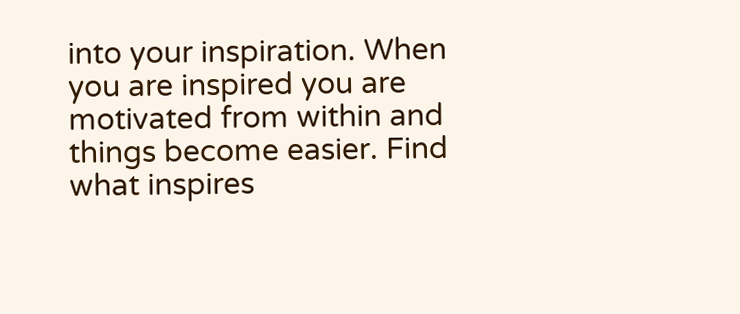into your inspiration. When you are inspired you are motivated from within and things become easier. Find what inspires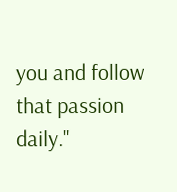you and follow that passion daily."